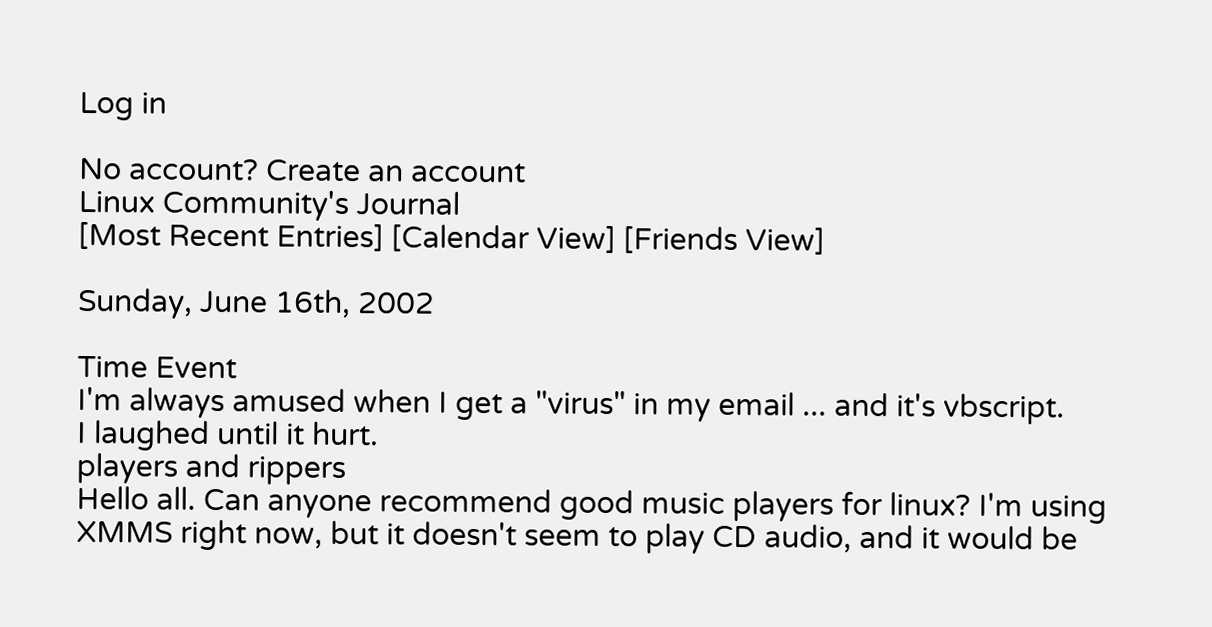Log in

No account? Create an account
Linux Community's Journal
[Most Recent Entries] [Calendar View] [Friends View]

Sunday, June 16th, 2002

Time Event
I'm always amused when I get a "virus" in my email ... and it's vbscript.
I laughed until it hurt.
players and rippers
Hello all. Can anyone recommend good music players for linux? I'm using XMMS right now, but it doesn't seem to play CD audio, and it would be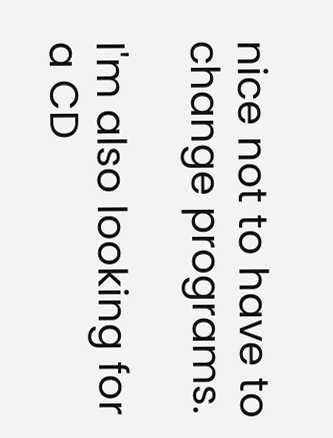nice not to have to change programs.

I'm also looking for a CD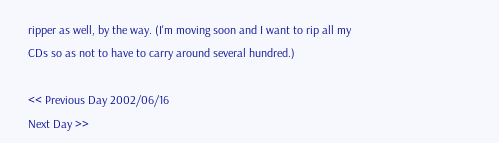ripper as well, by the way. (I'm moving soon and I want to rip all my CDs so as not to have to carry around several hundred.)

<< Previous Day 2002/06/16
Next Day >>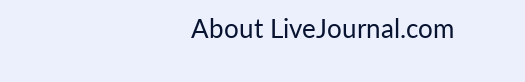About LiveJournal.com